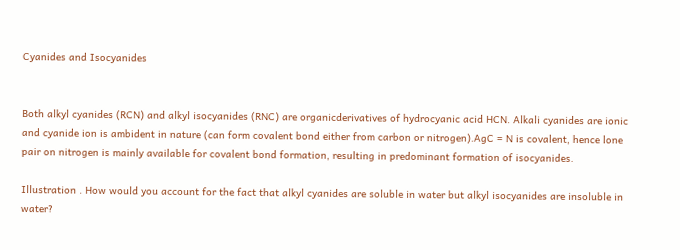Cyanides and Isocyanides


Both alkyl cyanides (RCN) and alkyl isocyanides (RNC) are organicderivatives of hydrocyanic acid HCN. Alkali cyanides are ionic  and cyanide ion is ambident in nature (can form covalent bond either from carbon or nitrogen).AgC = N is covalent, hence lone pair on nitrogen is mainly available for covalent bond formation, resulting in predominant formation of isocyanides.

Illustration . How would you account for the fact that alkyl cyanides are soluble in water but alkyl isocyanides are insoluble in water?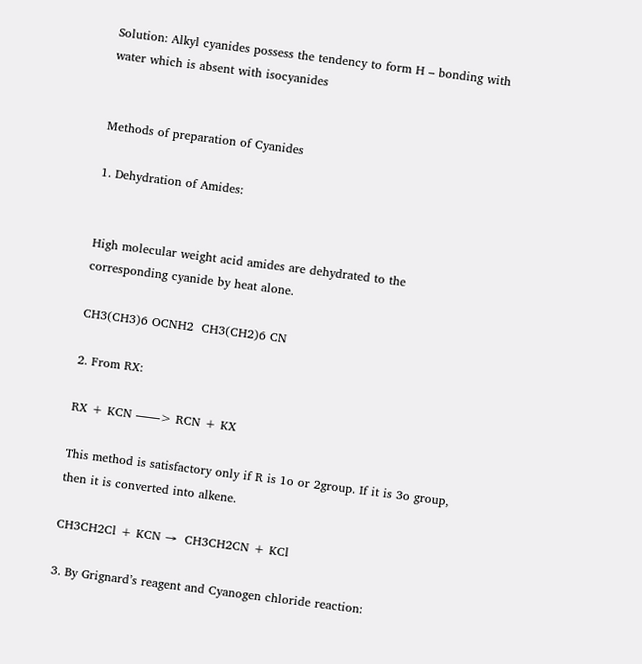Solution: Alkyl cyanides possess the tendency to form H – bonding with water which is absent with isocyanides


Methods of preparation of Cyanides

1. Dehydration of Amides:


High molecular weight acid amides are dehydrated to the corresponding cyanide by heat alone.

CH3(CH3)6 OCNH2  CH3(CH2)6 CN

2. From RX:

RX + KCN ——> RCN + KX

This method is satisfactory only if R is 1o or 2group. If it is 3o group, then it is converted into alkene.

CH3CH2Cl + KCN →  CH3CH2CN + KCl

3. By Grignard’s reagent and Cyanogen chloride reaction: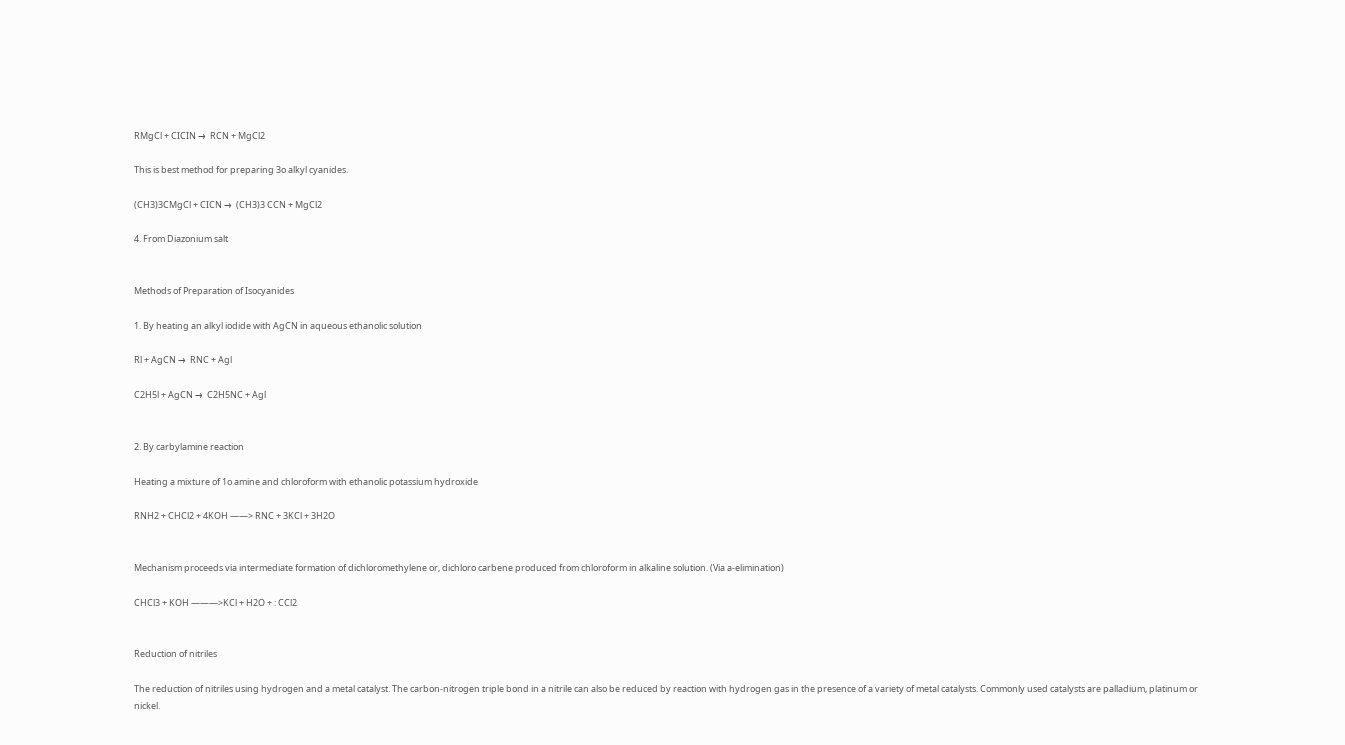RMgCl + CICIN →  RCN + MgCl2

This is best method for preparing 3o alkyl cyanides.

(CH3)3CMgCl + CICN →  (CH3)3 CCN + MgCl2

4. From Diazonium salt


Methods of Preparation of Isocyanides

1. By heating an alkyl iodide with AgCN in aqueous ethanolic solution

Rl + AgCN →  RNC + Agl

C2H5l + AgCN →  C2H5NC + Agl


2. By carbylamine reaction

Heating a mixture of 1o amine and chloroform with ethanolic potassium hydroxide

RNH2 + CHCl2 + 4KOH ——> RNC + 3KCl + 3H2O


Mechanism proceeds via intermediate formation of dichloromethylene or, dichloro carbene produced from chloroform in alkaline solution. (Via a-elimination)

CHCl3 + KOH ———>KCl + H2O + : CCl2


Reduction of nitriles

The reduction of nitriles using hydrogen and a metal catalyst. The carbon-nitrogen triple bond in a nitrile can also be reduced by reaction with hydrogen gas in the presence of a variety of metal catalysts. Commonly used catalysts are palladium, platinum or nickel.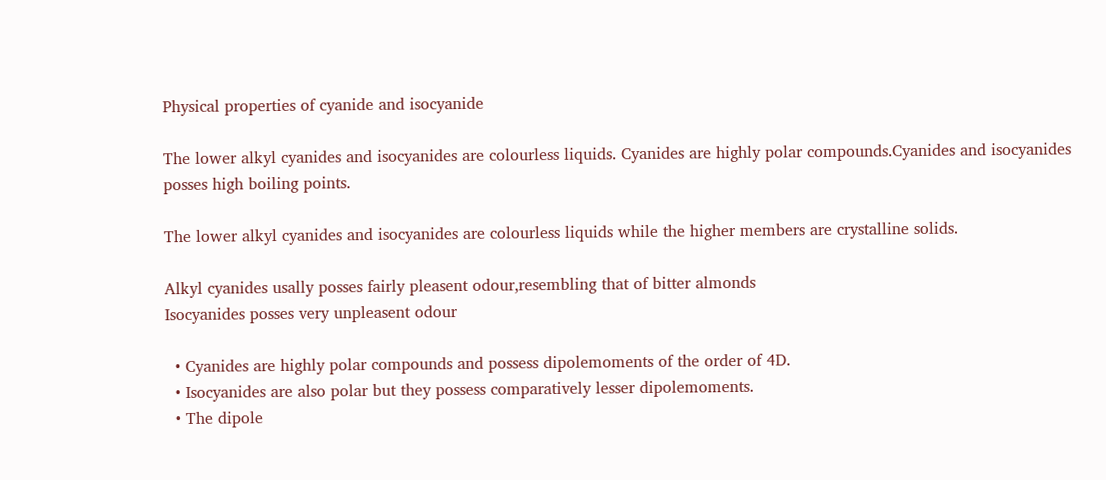Physical properties of cyanide and isocyanide

The lower alkyl cyanides and isocyanides are colourless liquids. Cyanides are highly polar compounds.Cyanides and isocyanides posses high boiling points.

The lower alkyl cyanides and isocyanides are colourless liquids while the higher members are crystalline solids.

Alkyl cyanides usally posses fairly pleasent odour,resembling that of bitter almonds
Isocyanides posses very unpleasent odour

  • Cyanides are highly polar compounds and possess dipolemoments of the order of 4D.
  • Isocyanides are also polar but they possess comparatively lesser dipolemoments.
  • The dipole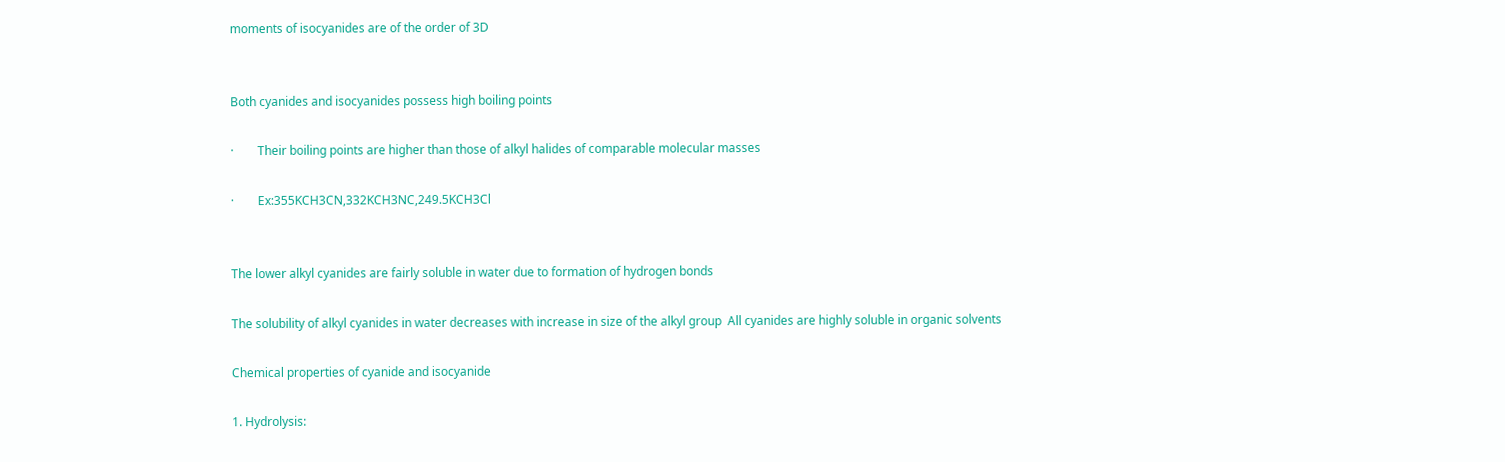moments of isocyanides are of the order of 3D


Both cyanides and isocyanides possess high boiling points

·        Their boiling points are higher than those of alkyl halides of comparable molecular masses

·        Ex:355KCH3CN,332KCH3NC,249.5KCH3Cl


The lower alkyl cyanides are fairly soluble in water due to formation of hydrogen bonds

The solubility of alkyl cyanides in water decreases with increase in size of the alkyl group  All cyanides are highly soluble in organic solvents

Chemical properties of cyanide and isocyanide

1. Hydrolysis: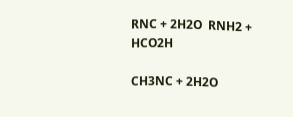RNC + 2H2O  RNH2 + HCO2H

CH3NC + 2H2O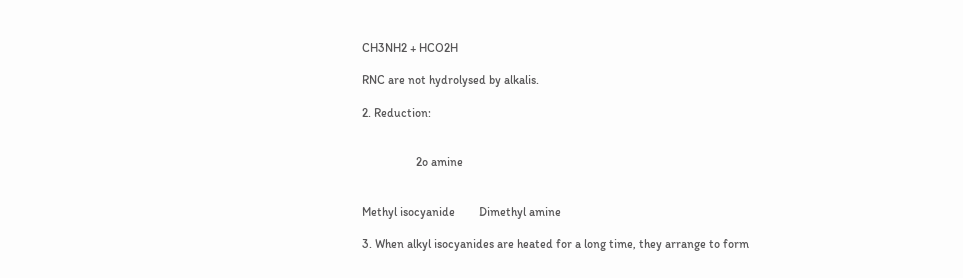CH3NH2 + HCO2H

RNC are not hydrolysed by alkalis.

2. Reduction:


                  2o amine


Methyl isocyanide        Dimethyl amine

3. When alkyl isocyanides are heated for a long time, they arrange to form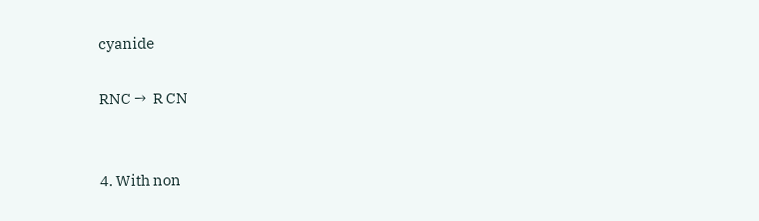cyanide

RNC →  R CN


4. With non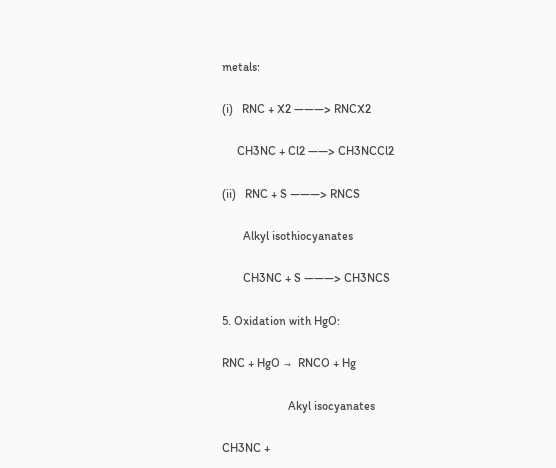metals:

(i)   RNC + X2 ———> RNCX2

     CH3NC + Cl2 ——> CH3NCCl2

(ii)   RNC + S ———> RNCS

       Alkyl isothiocyanates

       CH3NC + S ———> CH3NCS

5. Oxidation with HgO:

RNC + HgO →  RNCO + Hg

                      Akyl isocyanates

CH3NC +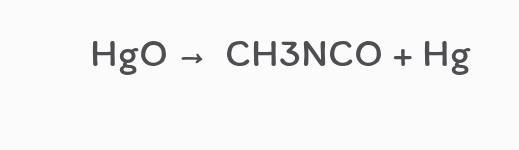HgO →  CH3NCO + Hg